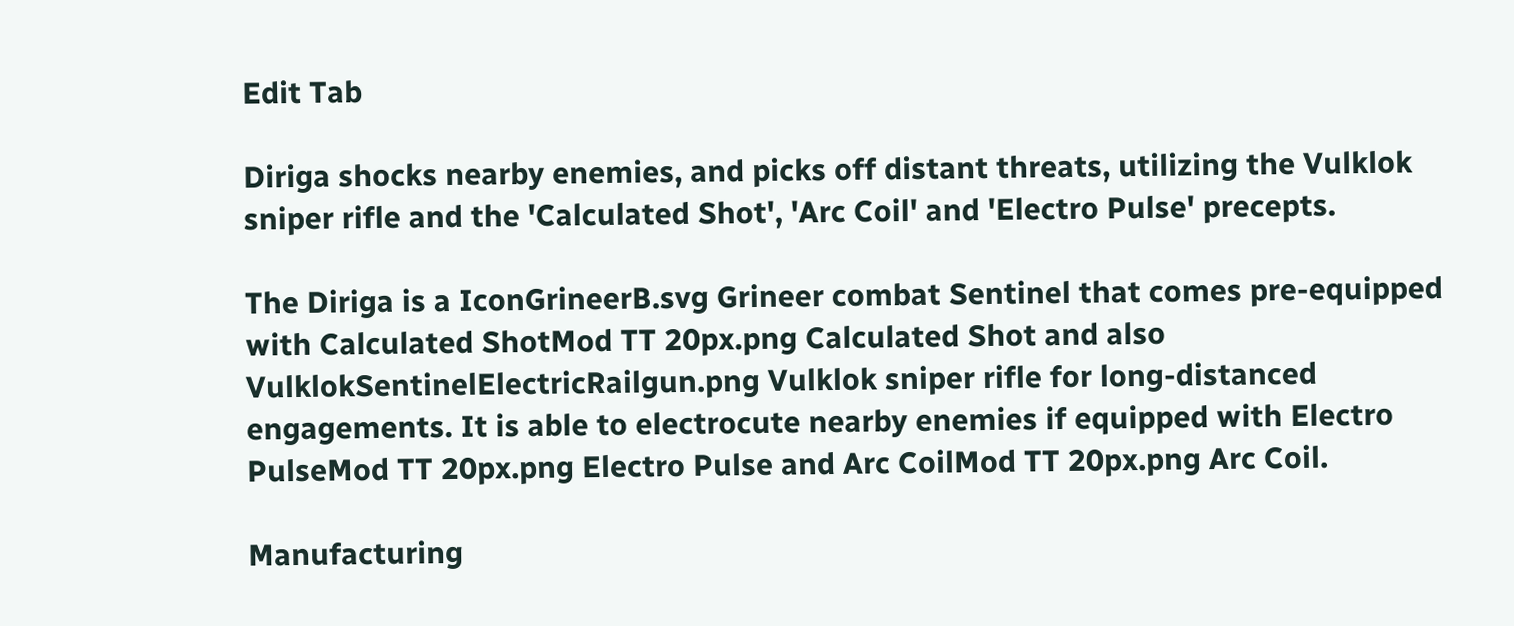Edit Tab

Diriga shocks nearby enemies, and picks off distant threats, utilizing the Vulklok sniper rifle and the 'Calculated Shot', 'Arc Coil' and 'Electro Pulse' precepts.

The Diriga is a IconGrineerB.svg Grineer combat Sentinel that comes pre-equipped with Calculated ShotMod TT 20px.png Calculated Shot and also VulklokSentinelElectricRailgun.png Vulklok sniper rifle for long-distanced engagements. It is able to electrocute nearby enemies if equipped with Electro PulseMod TT 20px.png Electro Pulse and Arc CoilMod TT 20px.png Arc Coil.

Manufacturing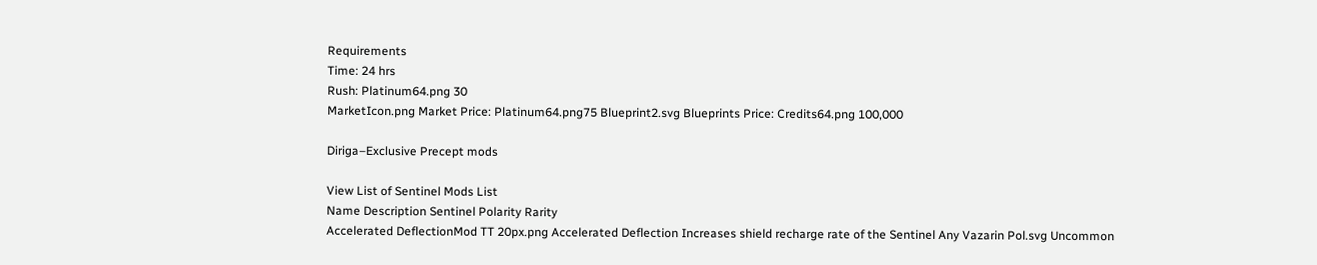Requirements
Time: 24 hrs
Rush: Platinum64.png 30
MarketIcon.png Market Price: Platinum64.png75 Blueprint2.svg Blueprints Price: Credits64.png 100,000

Diriga–Exclusive Precept mods

View List of Sentinel Mods List
Name Description Sentinel Polarity Rarity
Accelerated DeflectionMod TT 20px.png Accelerated Deflection Increases shield recharge rate of the Sentinel Any Vazarin Pol.svg Uncommon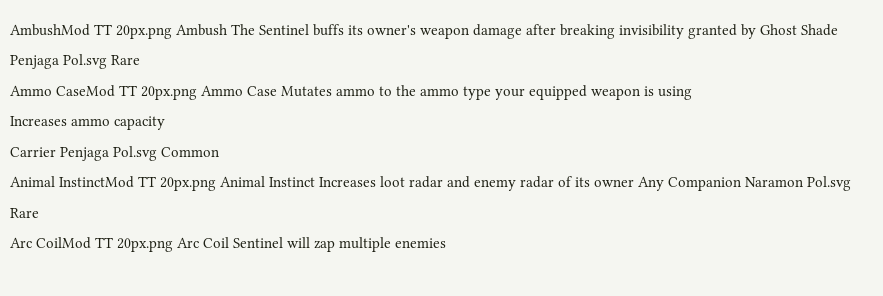AmbushMod TT 20px.png Ambush The Sentinel buffs its owner's weapon damage after breaking invisibility granted by Ghost Shade Penjaga Pol.svg Rare
Ammo CaseMod TT 20px.png Ammo Case Mutates ammo to the ammo type your equipped weapon is using
Increases ammo capacity
Carrier Penjaga Pol.svg Common
Animal InstinctMod TT 20px.png Animal Instinct Increases loot radar and enemy radar of its owner Any Companion Naramon Pol.svg Rare
Arc CoilMod TT 20px.png Arc Coil Sentinel will zap multiple enemies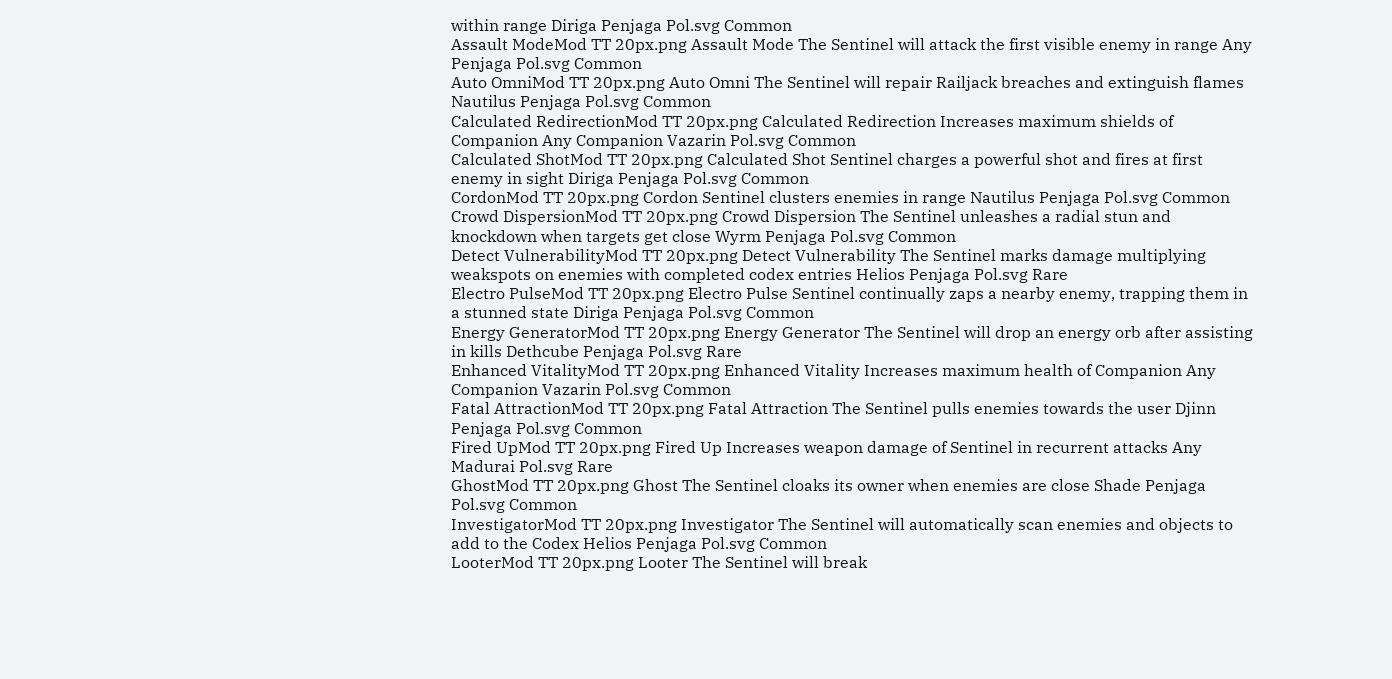within range Diriga Penjaga Pol.svg Common
Assault ModeMod TT 20px.png Assault Mode The Sentinel will attack the first visible enemy in range Any Penjaga Pol.svg Common
Auto OmniMod TT 20px.png Auto Omni The Sentinel will repair Railjack breaches and extinguish flames Nautilus Penjaga Pol.svg Common
Calculated RedirectionMod TT 20px.png Calculated Redirection Increases maximum shields of Companion Any Companion Vazarin Pol.svg Common
Calculated ShotMod TT 20px.png Calculated Shot Sentinel charges a powerful shot and fires at first enemy in sight Diriga Penjaga Pol.svg Common
CordonMod TT 20px.png Cordon Sentinel clusters enemies in range Nautilus Penjaga Pol.svg Common
Crowd DispersionMod TT 20px.png Crowd Dispersion The Sentinel unleashes a radial stun and knockdown when targets get close Wyrm Penjaga Pol.svg Common
Detect VulnerabilityMod TT 20px.png Detect Vulnerability The Sentinel marks damage multiplying weakspots on enemies with completed codex entries Helios Penjaga Pol.svg Rare
Electro PulseMod TT 20px.png Electro Pulse Sentinel continually zaps a nearby enemy, trapping them in a stunned state Diriga Penjaga Pol.svg Common
Energy GeneratorMod TT 20px.png Energy Generator The Sentinel will drop an energy orb after assisting in kills Dethcube Penjaga Pol.svg Rare
Enhanced VitalityMod TT 20px.png Enhanced Vitality Increases maximum health of Companion Any Companion Vazarin Pol.svg Common
Fatal AttractionMod TT 20px.png Fatal Attraction The Sentinel pulls enemies towards the user Djinn Penjaga Pol.svg Common
Fired UpMod TT 20px.png Fired Up Increases weapon damage of Sentinel in recurrent attacks Any Madurai Pol.svg Rare
GhostMod TT 20px.png Ghost The Sentinel cloaks its owner when enemies are close Shade Penjaga Pol.svg Common
InvestigatorMod TT 20px.png Investigator The Sentinel will automatically scan enemies and objects to add to the Codex Helios Penjaga Pol.svg Common
LooterMod TT 20px.png Looter The Sentinel will break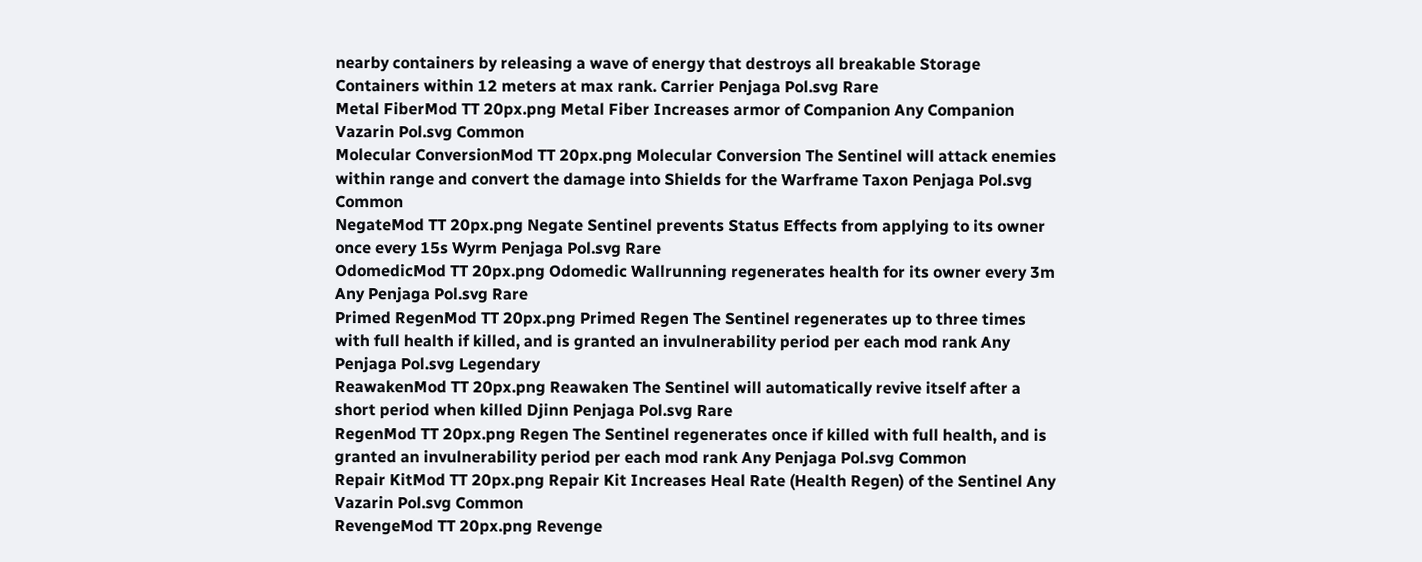nearby containers by releasing a wave of energy that destroys all breakable Storage Containers within 12 meters at max rank. Carrier Penjaga Pol.svg Rare
Metal FiberMod TT 20px.png Metal Fiber Increases armor of Companion Any Companion Vazarin Pol.svg Common
Molecular ConversionMod TT 20px.png Molecular Conversion The Sentinel will attack enemies within range and convert the damage into Shields for the Warframe Taxon Penjaga Pol.svg Common
NegateMod TT 20px.png Negate Sentinel prevents Status Effects from applying to its owner once every 15s Wyrm Penjaga Pol.svg Rare
OdomedicMod TT 20px.png Odomedic Wallrunning regenerates health for its owner every 3m Any Penjaga Pol.svg Rare
Primed RegenMod TT 20px.png Primed Regen The Sentinel regenerates up to three times with full health if killed, and is granted an invulnerability period per each mod rank Any Penjaga Pol.svg Legendary
ReawakenMod TT 20px.png Reawaken The Sentinel will automatically revive itself after a short period when killed Djinn Penjaga Pol.svg Rare
RegenMod TT 20px.png Regen The Sentinel regenerates once if killed with full health, and is granted an invulnerability period per each mod rank Any Penjaga Pol.svg Common
Repair KitMod TT 20px.png Repair Kit Increases Heal Rate (Health Regen) of the Sentinel Any Vazarin Pol.svg Common
RevengeMod TT 20px.png Revenge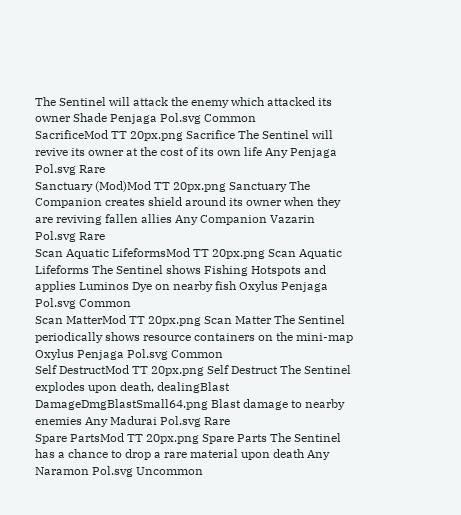The Sentinel will attack the enemy which attacked its owner Shade Penjaga Pol.svg Common
SacrificeMod TT 20px.png Sacrifice The Sentinel will revive its owner at the cost of its own life Any Penjaga Pol.svg Rare
Sanctuary (Mod)Mod TT 20px.png Sanctuary The Companion creates shield around its owner when they are reviving fallen allies Any Companion Vazarin Pol.svg Rare
Scan Aquatic LifeformsMod TT 20px.png Scan Aquatic Lifeforms The Sentinel shows Fishing Hotspots and applies Luminos Dye on nearby fish Oxylus Penjaga Pol.svg Common
Scan MatterMod TT 20px.png Scan Matter The Sentinel periodically shows resource containers on the mini-map Oxylus Penjaga Pol.svg Common
Self DestructMod TT 20px.png Self Destruct The Sentinel explodes upon death, dealingBlast DamageDmgBlastSmall64.png Blast damage to nearby enemies Any Madurai Pol.svg Rare
Spare PartsMod TT 20px.png Spare Parts The Sentinel has a chance to drop a rare material upon death Any Naramon Pol.svg Uncommon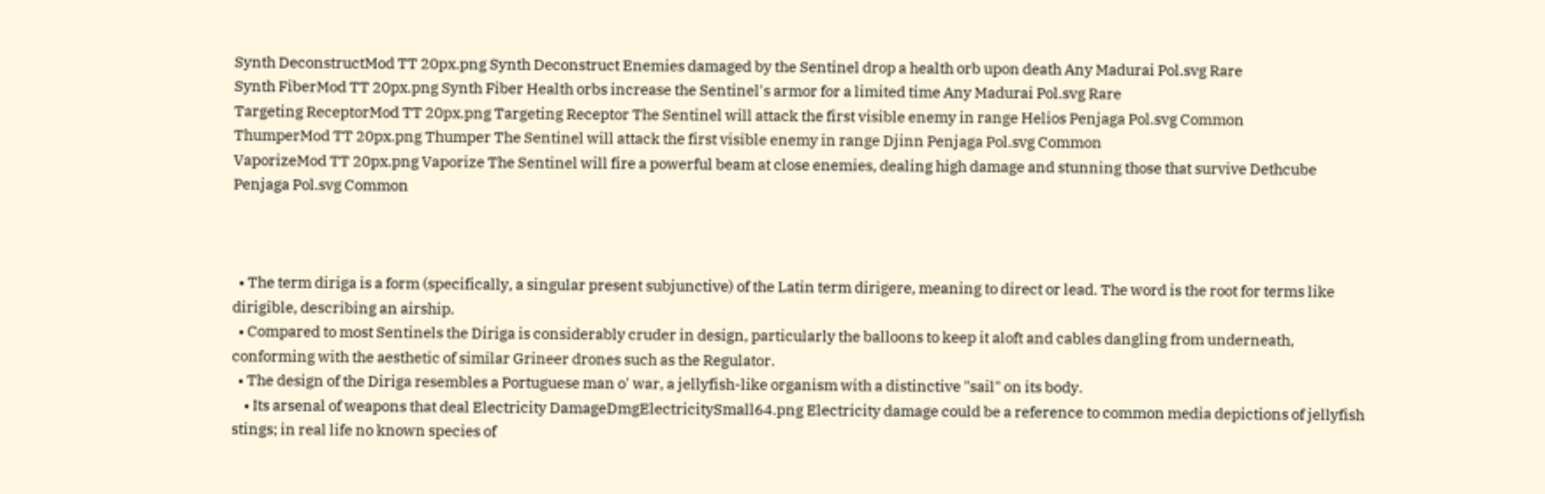Synth DeconstructMod TT 20px.png Synth Deconstruct Enemies damaged by the Sentinel drop a health orb upon death Any Madurai Pol.svg Rare
Synth FiberMod TT 20px.png Synth Fiber Health orbs increase the Sentinel's armor for a limited time Any Madurai Pol.svg Rare
Targeting ReceptorMod TT 20px.png Targeting Receptor The Sentinel will attack the first visible enemy in range Helios Penjaga Pol.svg Common
ThumperMod TT 20px.png Thumper The Sentinel will attack the first visible enemy in range Djinn Penjaga Pol.svg Common
VaporizeMod TT 20px.png Vaporize The Sentinel will fire a powerful beam at close enemies, dealing high damage and stunning those that survive Dethcube Penjaga Pol.svg Common



  • The term diriga is a form (specifically, a singular present subjunctive) of the Latin term dirigere, meaning to direct or lead. The word is the root for terms like dirigible, describing an airship.
  • Compared to most Sentinels the Diriga is considerably cruder in design, particularly the balloons to keep it aloft and cables dangling from underneath, conforming with the aesthetic of similar Grineer drones such as the Regulator.
  • The design of the Diriga resembles a Portuguese man o' war, a jellyfish-like organism with a distinctive "sail" on its body.
    • Its arsenal of weapons that deal Electricity DamageDmgElectricitySmall64.png Electricity damage could be a reference to common media depictions of jellyfish stings; in real life no known species of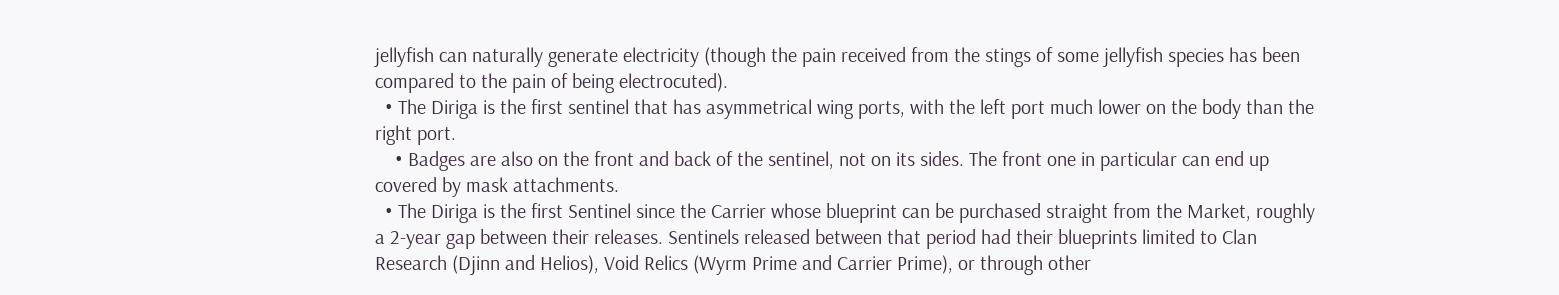jellyfish can naturally generate electricity (though the pain received from the stings of some jellyfish species has been compared to the pain of being electrocuted).
  • The Diriga is the first sentinel that has asymmetrical wing ports, with the left port much lower on the body than the right port.
    • Badges are also on the front and back of the sentinel, not on its sides. The front one in particular can end up covered by mask attachments.
  • The Diriga is the first Sentinel since the Carrier whose blueprint can be purchased straight from the Market, roughly a 2-year gap between their releases. Sentinels released between that period had their blueprints limited to Clan Research (Djinn and Helios), Void Relics (Wyrm Prime and Carrier Prime), or through other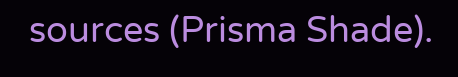sources (Prisma Shade).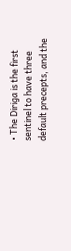• The Diriga is the first sentinel to have three default precepts, and the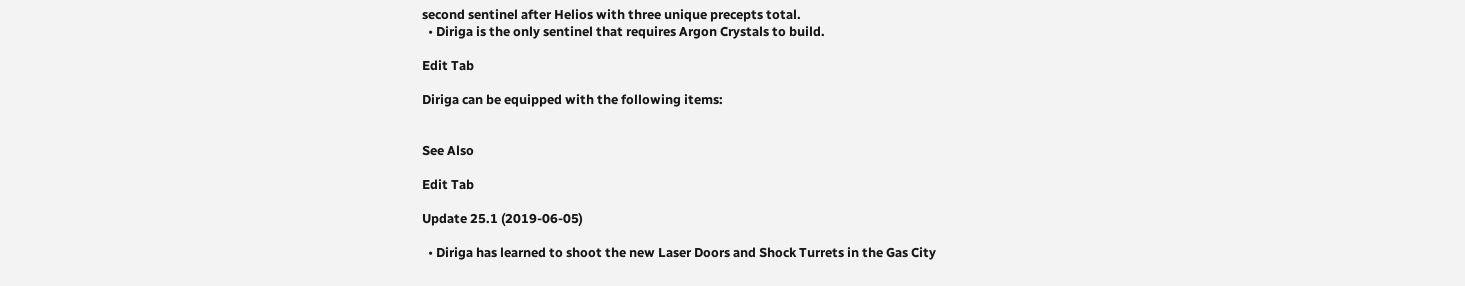second sentinel after Helios with three unique precepts total.
  • Diriga is the only sentinel that requires Argon Crystals to build.

Edit Tab

Diriga can be equipped with the following items:


See Also

Edit Tab

Update 25.1 (2019-06-05)

  • Diriga has learned to shoot the new Laser Doors and Shock Turrets in the Gas City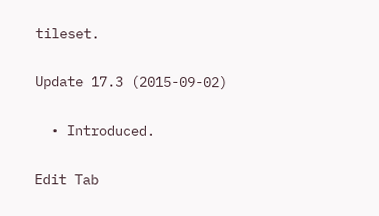tileset.

Update 17.3 (2015-09-02)

  • Introduced.

Edit Tab